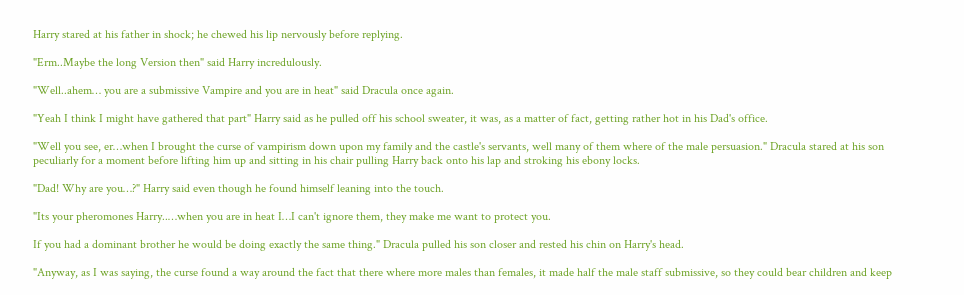Harry stared at his father in shock; he chewed his lip nervously before replying.

"Erm..Maybe the long Version then" said Harry incredulously.

"Well..ahem… you are a submissive Vampire and you are in heat" said Dracula once again.

"Yeah I think I might have gathered that part" Harry said as he pulled off his school sweater, it was, as a matter of fact, getting rather hot in his Dad's office.

"Well you see, er…when I brought the curse of vampirism down upon my family and the castle's servants, well many of them where of the male persuasion." Dracula stared at his son peculiarly for a moment before lifting him up and sitting in his chair pulling Harry back onto his lap and stroking his ebony locks.

"Dad! Why are you…?" Harry said even though he found himself leaning into the touch.

"Its your pheromones Harry..…when you are in heat I…I can't ignore them, they make me want to protect you.

If you had a dominant brother he would be doing exactly the same thing." Dracula pulled his son closer and rested his chin on Harry's head.

"Anyway, as I was saying, the curse found a way around the fact that there where more males than females, it made half the male staff submissive, so they could bear children and keep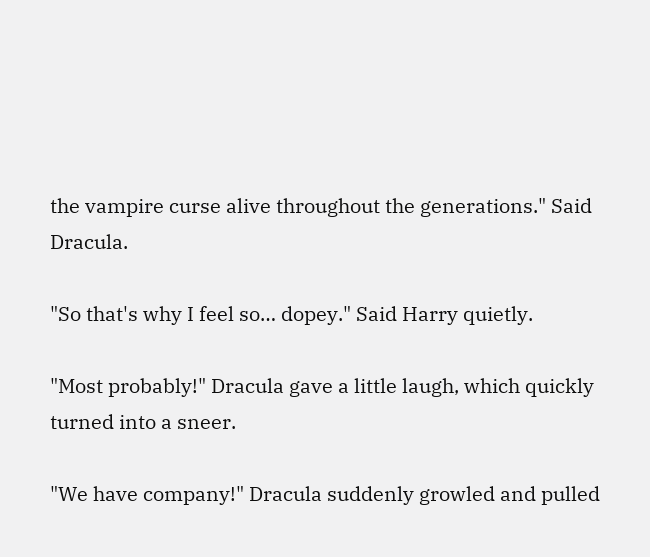the vampire curse alive throughout the generations." Said Dracula.

"So that's why I feel so… dopey." Said Harry quietly.

"Most probably!" Dracula gave a little laugh, which quickly turned into a sneer.

"We have company!" Dracula suddenly growled and pulled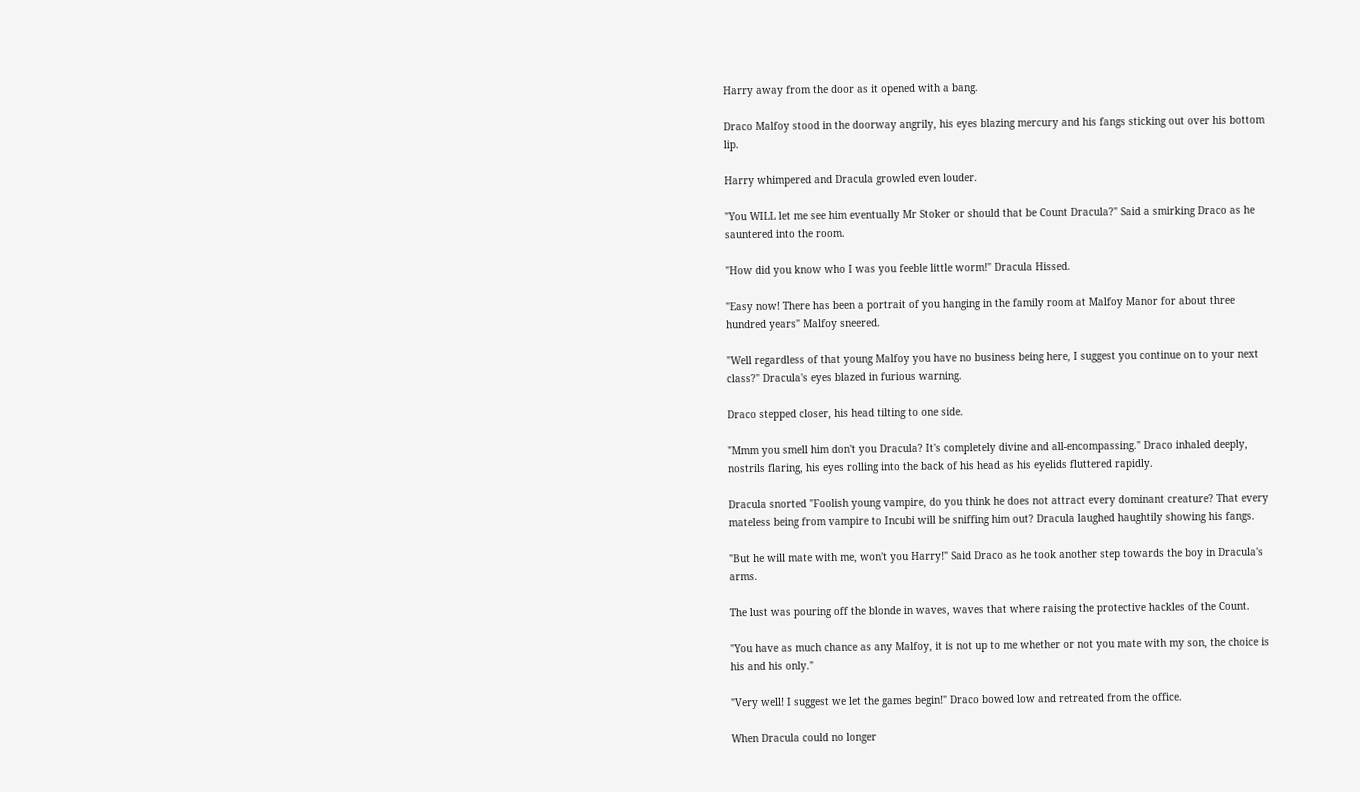Harry away from the door as it opened with a bang.

Draco Malfoy stood in the doorway angrily, his eyes blazing mercury and his fangs sticking out over his bottom lip.

Harry whimpered and Dracula growled even louder.

"You WILL let me see him eventually Mr Stoker or should that be Count Dracula?" Said a smirking Draco as he sauntered into the room.

"How did you know who I was you feeble little worm!" Dracula Hissed.

"Easy now! There has been a portrait of you hanging in the family room at Malfoy Manor for about three hundred years" Malfoy sneered.

"Well regardless of that young Malfoy you have no business being here, I suggest you continue on to your next class?" Dracula's eyes blazed in furious warning.

Draco stepped closer, his head tilting to one side.

"Mmm you smell him don't you Dracula? It's completely divine and all-encompassing." Draco inhaled deeply, nostrils flaring, his eyes rolling into the back of his head as his eyelids fluttered rapidly.

Dracula snorted "Foolish young vampire, do you think he does not attract every dominant creature? That every mateless being from vampire to Incubi will be sniffing him out? Dracula laughed haughtily showing his fangs.

"But he will mate with me, won't you Harry!" Said Draco as he took another step towards the boy in Dracula's arms.

The lust was pouring off the blonde in waves, waves that where raising the protective hackles of the Count.

"You have as much chance as any Malfoy, it is not up to me whether or not you mate with my son, the choice is his and his only."

"Very well! I suggest we let the games begin!" Draco bowed low and retreated from the office.

When Dracula could no longer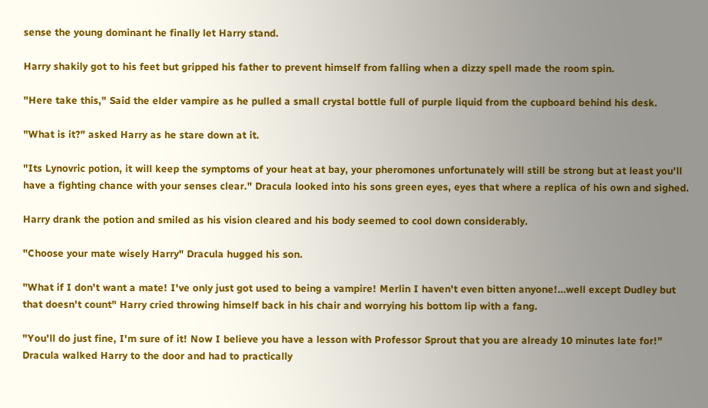sense the young dominant he finally let Harry stand.

Harry shakily got to his feet but gripped his father to prevent himself from falling when a dizzy spell made the room spin.

"Here take this," Said the elder vampire as he pulled a small crystal bottle full of purple liquid from the cupboard behind his desk.

"What is it?" asked Harry as he stare down at it.

"Its Lynovric potion, it will keep the symptoms of your heat at bay, your pheromones unfortunately will still be strong but at least you'll have a fighting chance with your senses clear." Dracula looked into his sons green eyes, eyes that where a replica of his own and sighed.

Harry drank the potion and smiled as his vision cleared and his body seemed to cool down considerably.

"Choose your mate wisely Harry" Dracula hugged his son.

"What if I don't want a mate! I've only just got used to being a vampire! Merlin I haven't even bitten anyone!…well except Dudley but that doesn't count" Harry cried throwing himself back in his chair and worrying his bottom lip with a fang.

"You'll do just fine, I'm sure of it! Now I believe you have a lesson with Professor Sprout that you are already 10 minutes late for!" Dracula walked Harry to the door and had to practically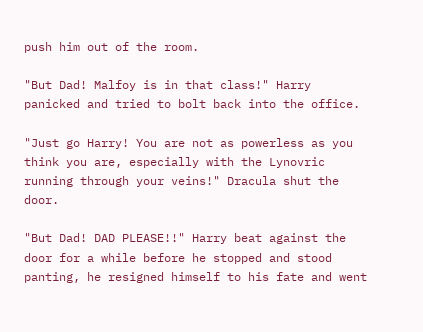push him out of the room.

"But Dad! Malfoy is in that class!" Harry panicked and tried to bolt back into the office.

"Just go Harry! You are not as powerless as you think you are, especially with the Lynovric running through your veins!" Dracula shut the door.

"But Dad! DAD PLEASE!!" Harry beat against the door for a while before he stopped and stood panting, he resigned himself to his fate and went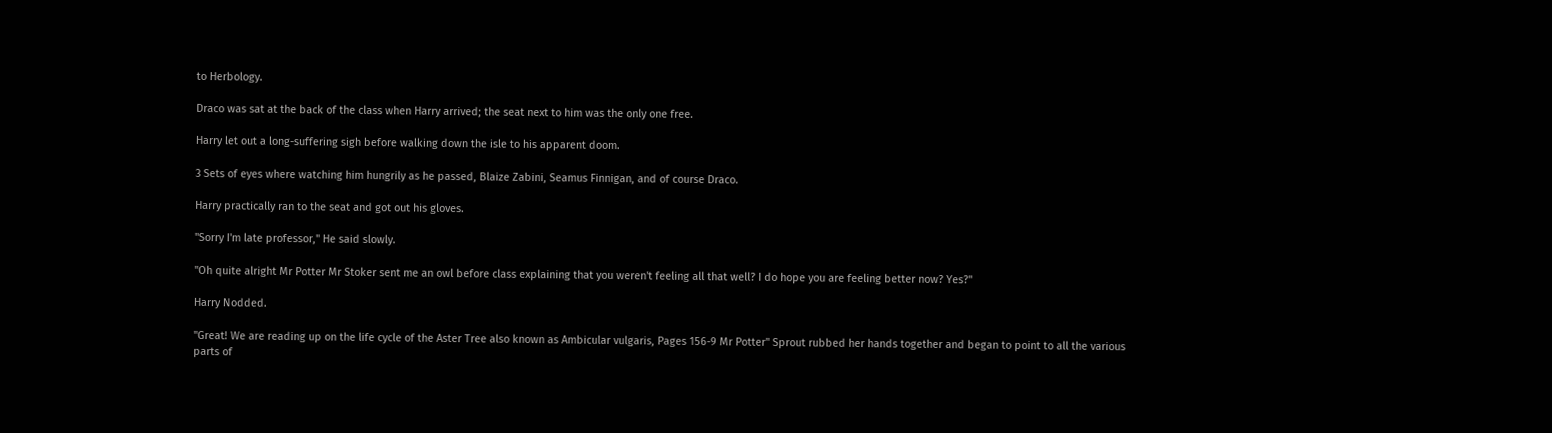to Herbology.

Draco was sat at the back of the class when Harry arrived; the seat next to him was the only one free.

Harry let out a long-suffering sigh before walking down the isle to his apparent doom.

3 Sets of eyes where watching him hungrily as he passed, Blaize Zabini, Seamus Finnigan, and of course Draco.

Harry practically ran to the seat and got out his gloves.

"Sorry I'm late professor," He said slowly.

"Oh quite alright Mr Potter Mr Stoker sent me an owl before class explaining that you weren't feeling all that well? I do hope you are feeling better now? Yes?"

Harry Nodded.

"Great! We are reading up on the life cycle of the Aster Tree also known as Ambicular vulgaris, Pages 156-9 Mr Potter" Sprout rubbed her hands together and began to point to all the various parts of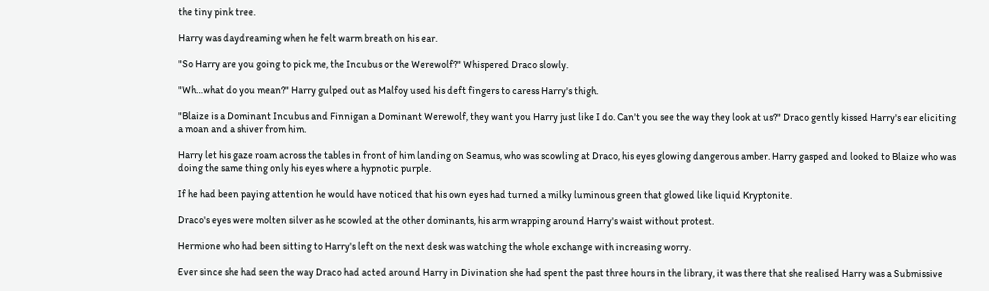the tiny pink tree.

Harry was daydreaming when he felt warm breath on his ear.

"So Harry are you going to pick me, the Incubus or the Werewolf?" Whispered Draco slowly.

"Wh…what do you mean?" Harry gulped out as Malfoy used his deft fingers to caress Harry's thigh.

"Blaize is a Dominant Incubus and Finnigan a Dominant Werewolf, they want you Harry just like I do. Can't you see the way they look at us?" Draco gently kissed Harry's ear eliciting a moan and a shiver from him.

Harry let his gaze roam across the tables in front of him landing on Seamus, who was scowling at Draco, his eyes glowing dangerous amber. Harry gasped and looked to Blaize who was doing the same thing only his eyes where a hypnotic purple.

If he had been paying attention he would have noticed that his own eyes had turned a milky luminous green that glowed like liquid Kryptonite.

Draco's eyes were molten silver as he scowled at the other dominants, his arm wrapping around Harry's waist without protest.

Hermione who had been sitting to Harry's left on the next desk was watching the whole exchange with increasing worry.

Ever since she had seen the way Draco had acted around Harry in Divination she had spent the past three hours in the library, it was there that she realised Harry was a Submissive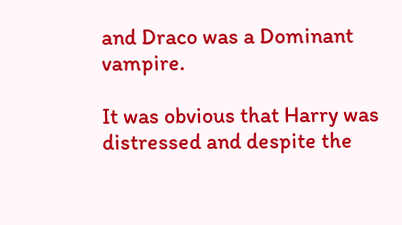and Draco was a Dominant vampire.

It was obvious that Harry was distressed and despite the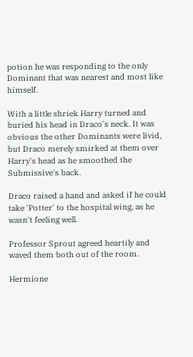potion he was responding to the only Dominant that was nearest and most like himself.

With a little shriek Harry turned and buried his head in Draco's neck. It was obvious the other Dominants were livid, but Draco merely smirked at them over Harry's head as he smoothed the Submissive's back.

Draco raised a hand and asked if he could take 'Potter' to the hospital wing, as he wasn't feeling well.

Professor Sprout agreed heartily and waved them both out of the room.

Hermione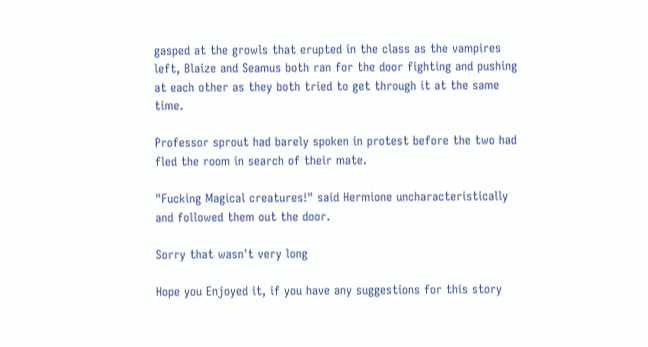gasped at the growls that erupted in the class as the vampires left, Blaize and Seamus both ran for the door fighting and pushing at each other as they both tried to get through it at the same time.

Professor sprout had barely spoken in protest before the two had fled the room in search of their mate.

"Fucking Magical creatures!" said Hermione uncharacteristically and followed them out the door.

Sorry that wasn't very long

Hope you Enjoyed it, if you have any suggestions for this story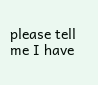please tell me I have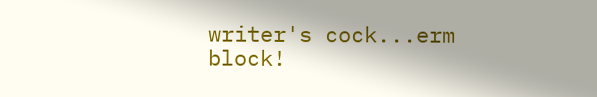writer's cock...erm block!